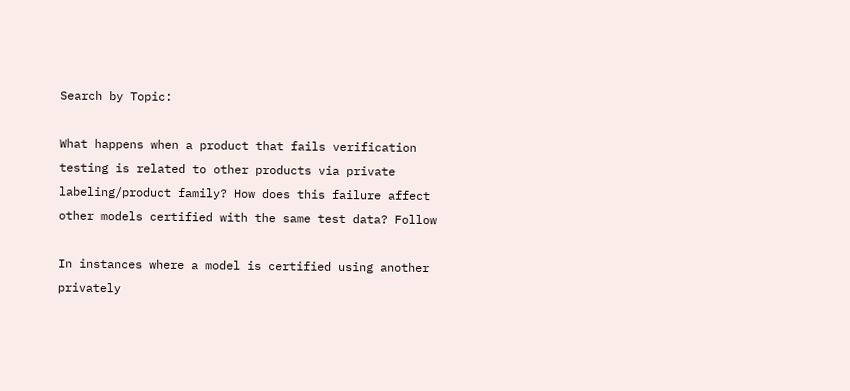Search by Topic:

What happens when a product that fails verification testing is related to other products via private labeling/product family? How does this failure affect other models certified with the same test data? Follow

In instances where a model is certified using another privately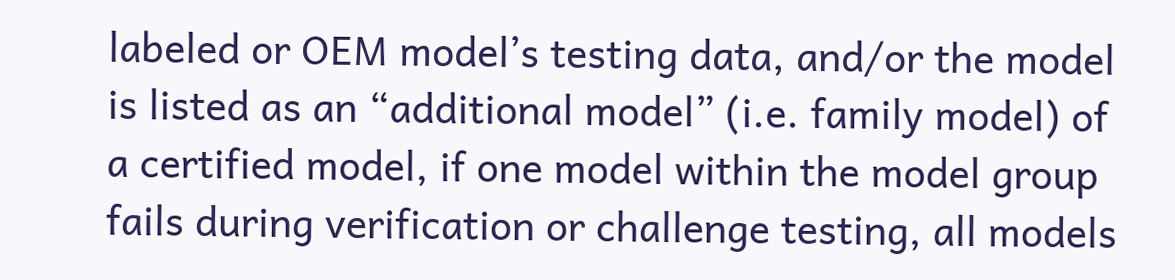labeled or OEM model’s testing data, and/or the model is listed as an “additional model” (i.e. family model) of a certified model, if one model within the model group fails during verification or challenge testing, all models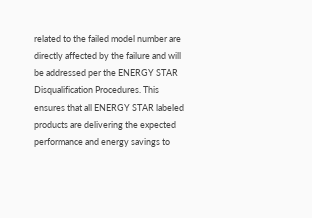related to the failed model number are directly affected by the failure and will be addressed per the ENERGY STAR Disqualification Procedures. This ensures that all ENERGY STAR labeled products are delivering the expected performance and energy savings to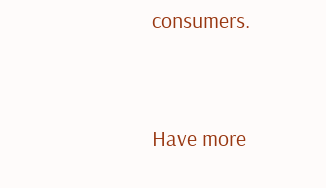consumers.


Have more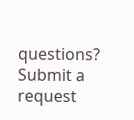questions? Submit a request